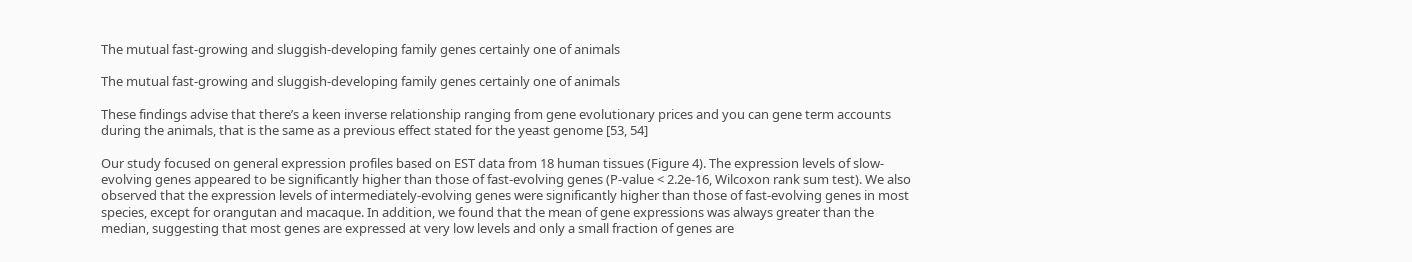The mutual fast-growing and sluggish-developing family genes certainly one of animals

The mutual fast-growing and sluggish-developing family genes certainly one of animals

These findings advise that there’s a keen inverse relationship ranging from gene evolutionary prices and you can gene term accounts during the animals, that is the same as a previous effect stated for the yeast genome [53, 54]

Our study focused on general expression profiles based on EST data from 18 human tissues (Figure 4). The expression levels of slow-evolving genes appeared to be significantly higher than those of fast-evolving genes (P-value < 2.2e-16, Wilcoxon rank sum test). We also observed that the expression levels of intermediately-evolving genes were significantly higher than those of fast-evolving genes in most species, except for orangutan and macaque. In addition, we found that the mean of gene expressions was always greater than the median, suggesting that most genes are expressed at very low levels and only a small fraction of genes are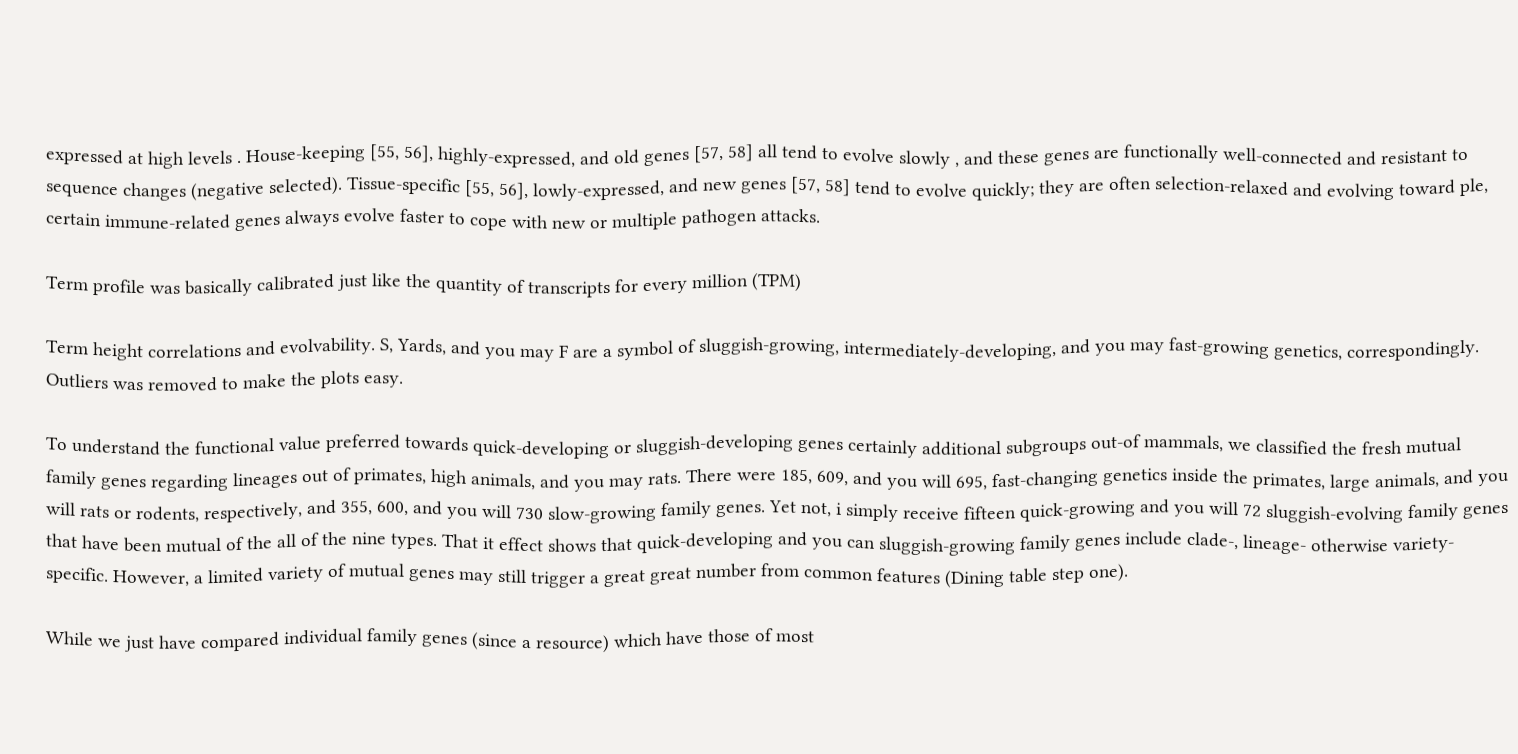expressed at high levels . House-keeping [55, 56], highly-expressed, and old genes [57, 58] all tend to evolve slowly , and these genes are functionally well-connected and resistant to sequence changes (negative selected). Tissue-specific [55, 56], lowly-expressed, and new genes [57, 58] tend to evolve quickly; they are often selection-relaxed and evolving toward ple, certain immune-related genes always evolve faster to cope with new or multiple pathogen attacks.

Term profile was basically calibrated just like the quantity of transcripts for every million (TPM)

Term height correlations and evolvability. S, Yards, and you may F are a symbol of sluggish-growing, intermediately-developing, and you may fast-growing genetics, correspondingly. Outliers was removed to make the plots easy.

To understand the functional value preferred towards quick-developing or sluggish-developing genes certainly additional subgroups out-of mammals, we classified the fresh mutual family genes regarding lineages out of primates, high animals, and you may rats. There were 185, 609, and you will 695, fast-changing genetics inside the primates, large animals, and you will rats or rodents, respectively, and 355, 600, and you will 730 slow-growing family genes. Yet not, i simply receive fifteen quick-growing and you will 72 sluggish-evolving family genes that have been mutual of the all of the nine types. That it effect shows that quick-developing and you can sluggish-growing family genes include clade-, lineage- otherwise variety-specific. However, a limited variety of mutual genes may still trigger a great great number from common features (Dining table step one).

While we just have compared individual family genes (since a resource) which have those of most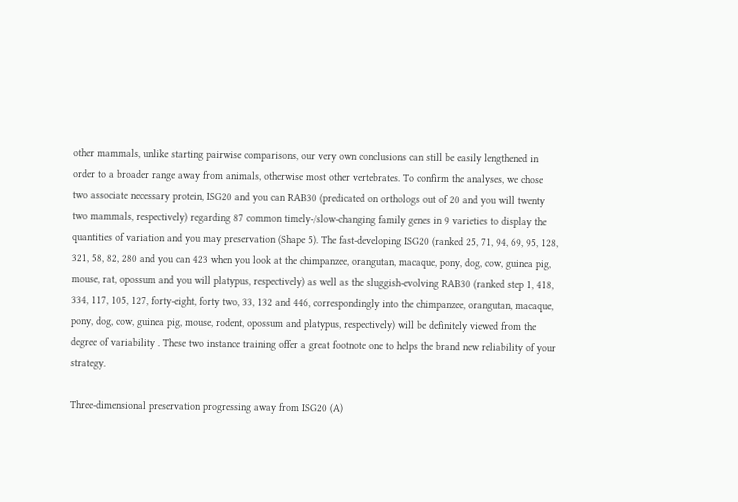other mammals, unlike starting pairwise comparisons, our very own conclusions can still be easily lengthened in order to a broader range away from animals, otherwise most other vertebrates. To confirm the analyses, we chose two associate necessary protein, ISG20 and you can RAB30 (predicated on orthologs out of 20 and you will twenty two mammals, respectively) regarding 87 common timely-/slow-changing family genes in 9 varieties to display the quantities of variation and you may preservation (Shape 5). The fast-developing ISG20 (ranked 25, 71, 94, 69, 95, 128, 321, 58, 82, 280 and you can 423 when you look at the chimpanzee, orangutan, macaque, pony, dog, cow, guinea pig, mouse, rat, opossum and you will platypus, respectively) as well as the sluggish-evolving RAB30 (ranked step 1, 418, 334, 117, 105, 127, forty-eight, forty two, 33, 132 and 446, correspondingly into the chimpanzee, orangutan, macaque, pony, dog, cow, guinea pig, mouse, rodent, opossum and platypus, respectively) will be definitely viewed from the degree of variability . These two instance training offer a great footnote one to helps the brand new reliability of your strategy.

Three-dimensional preservation progressing away from ISG20 (A)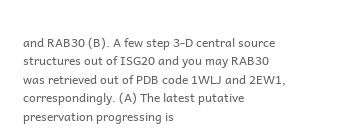and RAB30 (B). A few step 3-D central source structures out of ISG20 and you may RAB30 was retrieved out of PDB code 1WLJ and 2EW1, correspondingly. (A) The latest putative preservation progressing is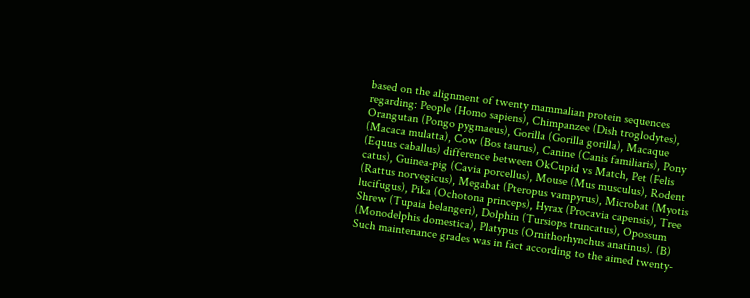based on the alignment of twenty mammalian protein sequences regarding: People (Homo sapiens), Chimpanzee (Dish troglodytes), Orangutan (Pongo pygmaeus), Gorilla (Gorilla gorilla), Macaque (Macaca mulatta), Cow (Bos taurus), Canine (Canis familiaris), Pony (Equus caballus) difference between OkCupid vs Match, Pet (Felis catus), Guinea-pig (Cavia porcellus), Mouse (Mus musculus), Rodent (Rattus norvegicus), Megabat (Pteropus vampyrus), Microbat (Myotis lucifugus), Pika (Ochotona princeps), Hyrax (Procavia capensis), Tree Shrew (Tupaia belangeri), Dolphin (Tursiops truncatus), Opossum (Monodelphis domestica), Platypus (Ornithorhynchus anatinus). (B) Such maintenance grades was in fact according to the aimed twenty-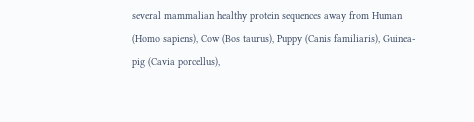several mammalian healthy protein sequences away from Human (Homo sapiens), Cow (Bos taurus), Puppy (Canis familiaris), Guinea-pig (Cavia porcellus),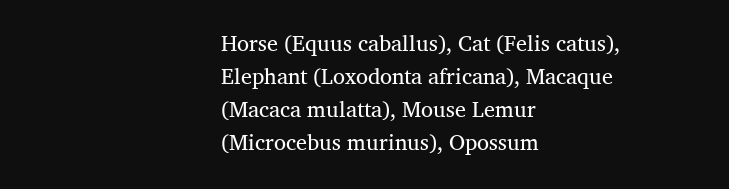Horse (Equus caballus), Cat (Felis catus), Elephant (Loxodonta africana), Macaque (Macaca mulatta), Mouse Lemur (Microcebus murinus), Opossum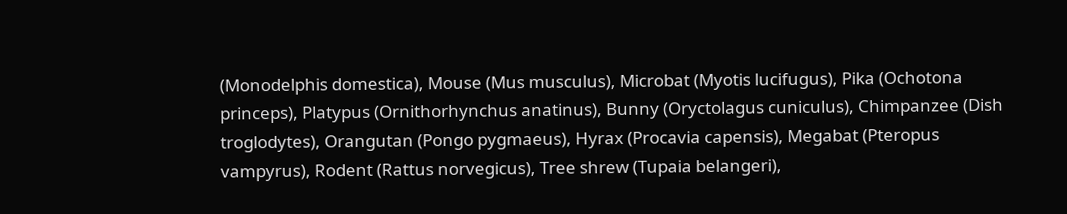(Monodelphis domestica), Mouse (Mus musculus), Microbat (Myotis lucifugus), Pika (Ochotona princeps), Platypus (Ornithorhynchus anatinus), Bunny (Oryctolagus cuniculus), Chimpanzee (Dish troglodytes), Orangutan (Pongo pygmaeus), Hyrax (Procavia capensis), Megabat (Pteropus vampyrus), Rodent (Rattus norvegicus), Tree shrew (Tupaia belangeri),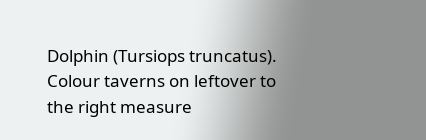Dolphin (Tursiops truncatus). Colour taverns on leftover to the right measure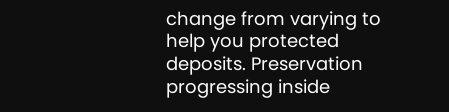change from varying to help you protected deposits. Preservation progressing inside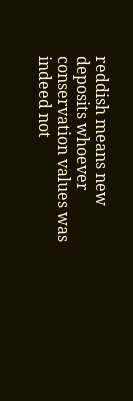reddish means new deposits whoever conservation values was indeed not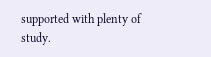supported with plenty of study.